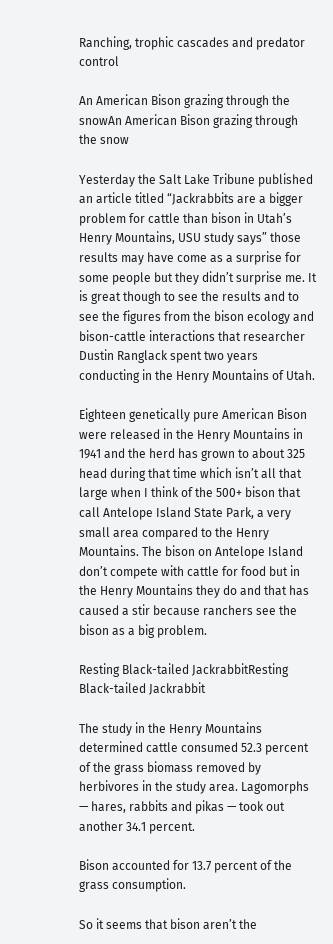Ranching, trophic cascades and predator control

An American Bison grazing through the snowAn American Bison grazing through the snow

Yesterday the Salt Lake Tribune published an article titled “Jackrabbits are a bigger problem for cattle than bison in Utah’s Henry Mountains, USU study says” those results may have come as a surprise for some people but they didn’t surprise me. It is great though to see the results and to see the figures from the bison ecology and bison-cattle interactions that researcher Dustin Ranglack spent two years conducting in the Henry Mountains of Utah.

Eighteen genetically pure American Bison were released in the Henry Mountains in 1941 and the herd has grown to about 325 head during that time which isn’t all that large when I think of the 500+ bison that call Antelope Island State Park, a very small area compared to the Henry Mountains. The bison on Antelope Island don’t compete with cattle for food but in the Henry Mountains they do and that has caused a stir because ranchers see the bison as a big problem.

Resting Black-tailed JackrabbitResting Black-tailed Jackrabbit

The study in the Henry Mountains determined cattle consumed 52.3 percent of the grass biomass removed by herbivores in the study area. Lagomorphs — hares, rabbits and pikas — took out another 34.1 percent.

Bison accounted for 13.7 percent of the grass consumption.

So it seems that bison aren’t the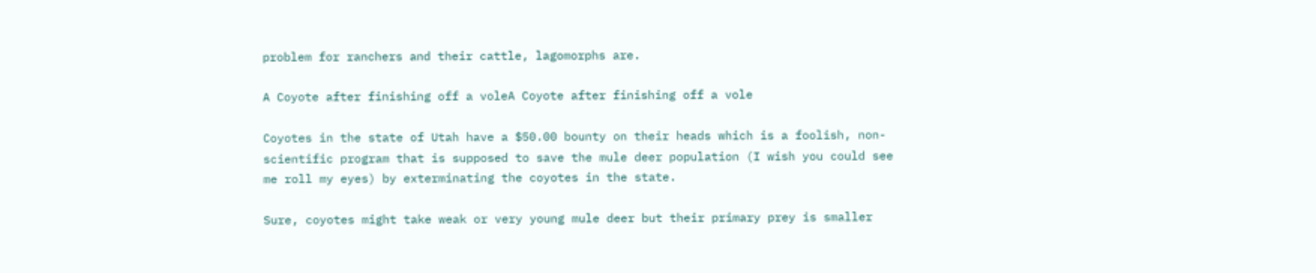problem for ranchers and their cattle, lagomorphs are.

A Coyote after finishing off a voleA Coyote after finishing off a vole

Coyotes in the state of Utah have a $50.00 bounty on their heads which is a foolish, non-scientific program that is supposed to save the mule deer population (I wish you could see me roll my eyes) by exterminating the coyotes in the state.

Sure, coyotes might take weak or very young mule deer but their primary prey is smaller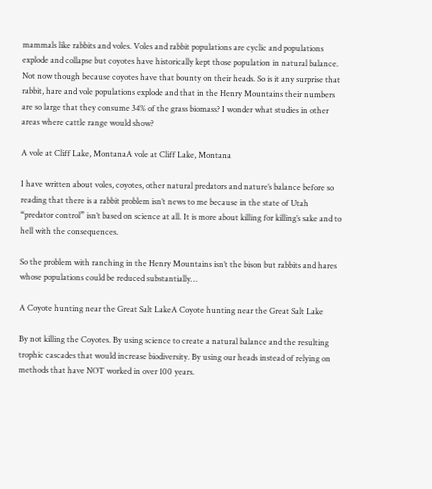mammals like rabbits and voles. Voles and rabbit populations are cyclic and populations explode and collapse but coyotes have historically kept those population in natural balance. Not now though because coyotes have that bounty on their heads. So is it any surprise that rabbit, hare and vole populations explode and that in the Henry Mountains their numbers are so large that they consume 34% of the grass biomass? I wonder what studies in other areas where cattle range would show?

A vole at Cliff Lake, MontanaA vole at Cliff Lake, Montana

I have written about voles, coyotes, other natural predators and nature’s balance before so reading that there is a rabbit problem isn’t news to me because in the state of Utah “predator control” isn’t based on science at all. It is more about killing for killing’s sake and to hell with the consequences.

So the problem with ranching in the Henry Mountains isn’t the bison but rabbits and hares whose populations could be reduced substantially…

A Coyote hunting near the Great Salt LakeA Coyote hunting near the Great Salt Lake

By not killing the Coyotes. By using science to create a natural balance and the resulting trophic cascades that would increase biodiversity. By using our heads instead of relying on methods that have NOT worked in over 100 years.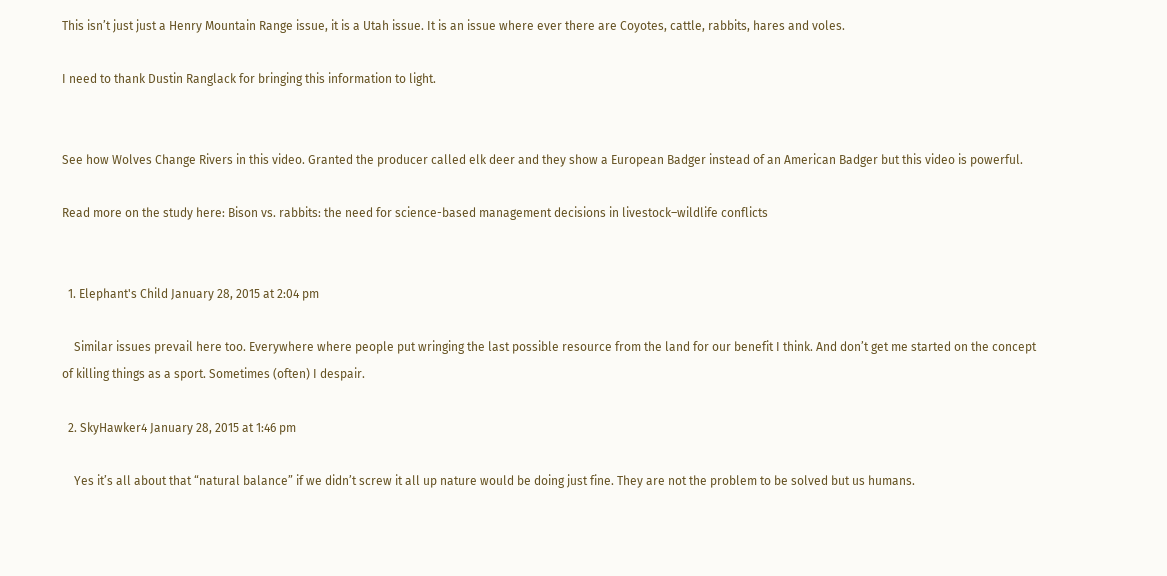This isn’t just just a Henry Mountain Range issue, it is a Utah issue. It is an issue where ever there are Coyotes, cattle, rabbits, hares and voles.

I need to thank Dustin Ranglack for bringing this information to light.


See how Wolves Change Rivers in this video. Granted the producer called elk deer and they show a European Badger instead of an American Badger but this video is powerful.

Read more on the study here: Bison vs. rabbits: the need for science-based management decisions in livestock–wildlife conflicts


  1. Elephant's Child January 28, 2015 at 2:04 pm

    Similar issues prevail here too. Everywhere where people put wringing the last possible resource from the land for our benefit I think. And don’t get me started on the concept of killing things as a sport. Sometimes (often) I despair.

  2. SkyHawker4 January 28, 2015 at 1:46 pm

    Yes it’s all about that “natural balance” if we didn’t screw it all up nature would be doing just fine. They are not the problem to be solved but us humans.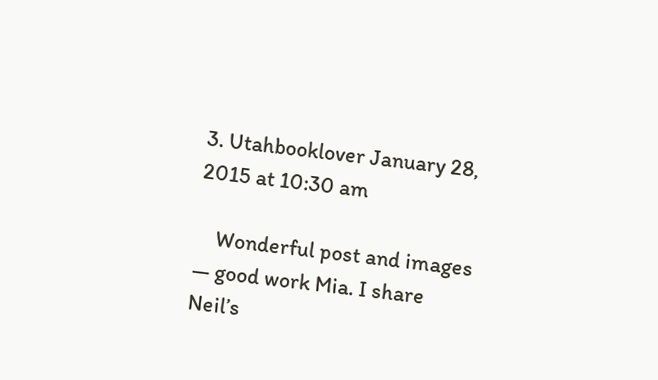3. Utahbooklover January 28, 2015 at 10:30 am

    Wonderful post and images — good work Mia. I share Neil’s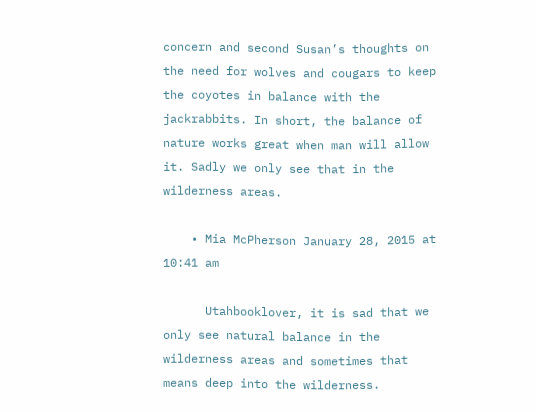concern and second Susan’s thoughts on the need for wolves and cougars to keep the coyotes in balance with the jackrabbits. In short, the balance of nature works great when man will allow it. Sadly we only see that in the wilderness areas.

    • Mia McPherson January 28, 2015 at 10:41 am

      Utahbooklover, it is sad that we only see natural balance in the wilderness areas and sometimes that means deep into the wilderness.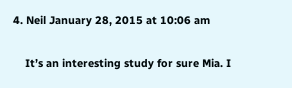4. Neil January 28, 2015 at 10:06 am

    It’s an interesting study for sure Mia. I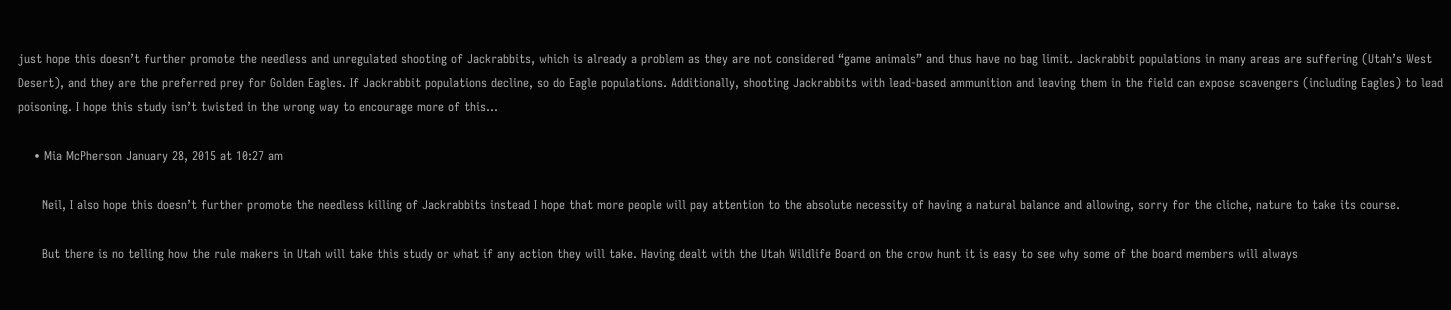just hope this doesn’t further promote the needless and unregulated shooting of Jackrabbits, which is already a problem as they are not considered “game animals” and thus have no bag limit. Jackrabbit populations in many areas are suffering (Utah’s West Desert), and they are the preferred prey for Golden Eagles. If Jackrabbit populations decline, so do Eagle populations. Additionally, shooting Jackrabbits with lead-based ammunition and leaving them in the field can expose scavengers (including Eagles) to lead poisoning. I hope this study isn’t twisted in the wrong way to encourage more of this…

    • Mia McPherson January 28, 2015 at 10:27 am

      Neil, I also hope this doesn’t further promote the needless killing of Jackrabbits instead I hope that more people will pay attention to the absolute necessity of having a natural balance and allowing, sorry for the cliche, nature to take its course.

      But there is no telling how the rule makers in Utah will take this study or what if any action they will take. Having dealt with the Utah Wildlife Board on the crow hunt it is easy to see why some of the board members will always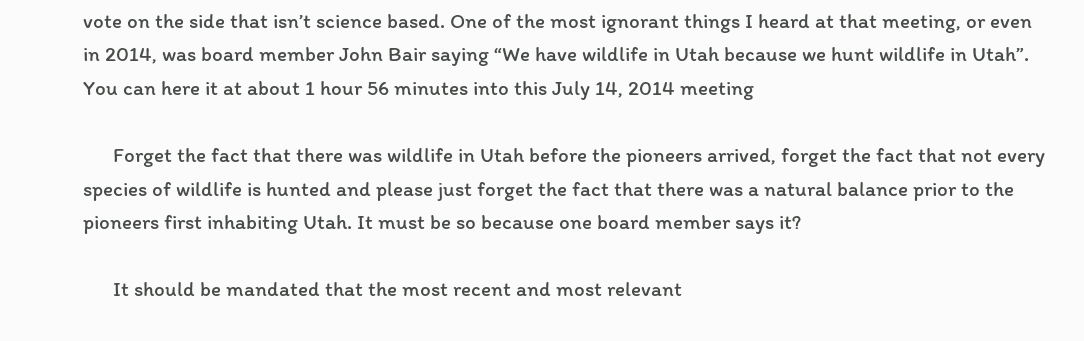vote on the side that isn’t science based. One of the most ignorant things I heard at that meeting, or even in 2014, was board member John Bair saying “We have wildlife in Utah because we hunt wildlife in Utah”. You can here it at about 1 hour 56 minutes into this July 14, 2014 meeting

      Forget the fact that there was wildlife in Utah before the pioneers arrived, forget the fact that not every species of wildlife is hunted and please just forget the fact that there was a natural balance prior to the pioneers first inhabiting Utah. It must be so because one board member says it?

      It should be mandated that the most recent and most relevant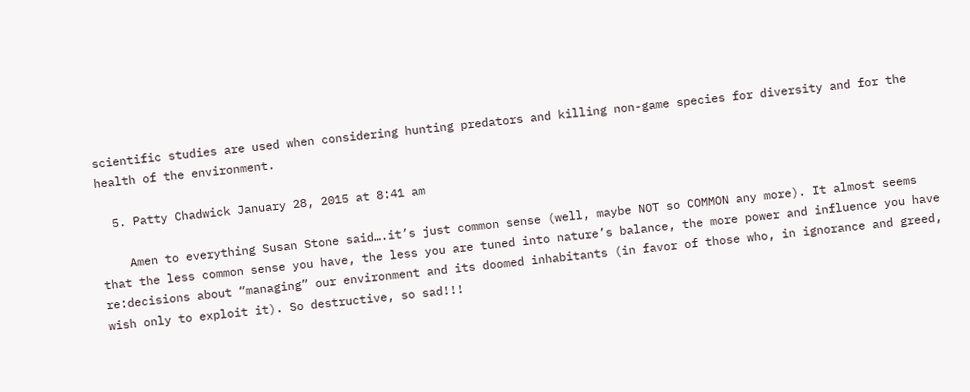scientific studies are used when considering hunting predators and killing non-game species for diversity and for the health of the environment.

  5. Patty Chadwick January 28, 2015 at 8:41 am

    Amen to everything Susan Stone said….it’s just common sense (well, maybe NOT so COMMON any more). It almost seems that the less common sense you have, the less you are tuned into nature’s balance, the more power and influence you have re:decisions about “managing” our environment and its doomed inhabitants (in favor of those who, in ignorance and greed, wish only to exploit it). So destructive, so sad!!!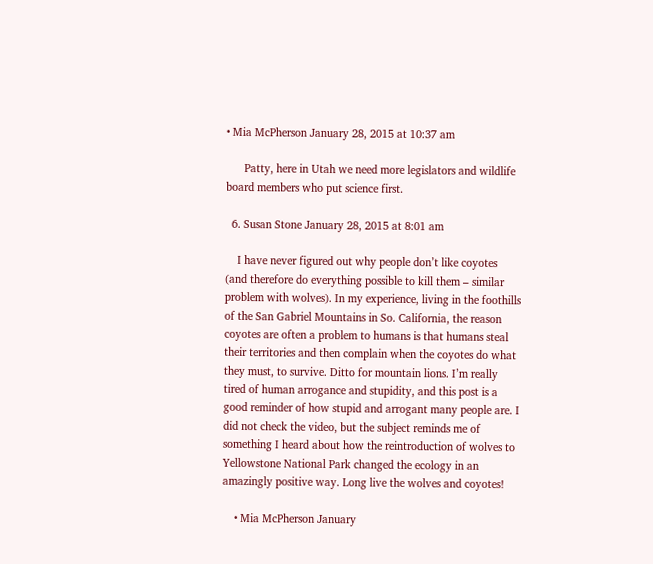• Mia McPherson January 28, 2015 at 10:37 am

      Patty, here in Utah we need more legislators and wildlife board members who put science first.

  6. Susan Stone January 28, 2015 at 8:01 am

    I have never figured out why people don’t like coyotes (and therefore do everything possible to kill them – similar problem with wolves). In my experience, living in the foothills of the San Gabriel Mountains in So. California, the reason coyotes are often a problem to humans is that humans steal their territories and then complain when the coyotes do what they must, to survive. Ditto for mountain lions. I’m really tired of human arrogance and stupidity, and this post is a good reminder of how stupid and arrogant many people are. I did not check the video, but the subject reminds me of something I heard about how the reintroduction of wolves to Yellowstone National Park changed the ecology in an amazingly positive way. Long live the wolves and coyotes!

    • Mia McPherson January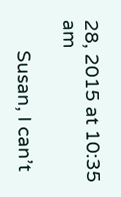28, 2015 at 10:35 am

      Susan, I can’t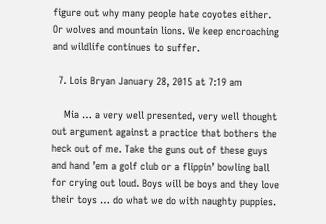figure out why many people hate coyotes either. Or wolves and mountain lions. We keep encroaching and wildlife continues to suffer.

  7. Lois Bryan January 28, 2015 at 7:19 am

    Mia … a very well presented, very well thought out argument against a practice that bothers the heck out of me. Take the guns out of these guys and hand ’em a golf club or a flippin’ bowling ball for crying out loud. Boys will be boys and they love their toys … do what we do with naughty puppies.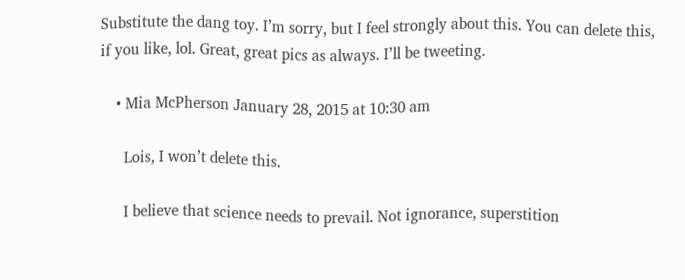Substitute the dang toy. I’m sorry, but I feel strongly about this. You can delete this, if you like, lol. Great, great pics as always. I’ll be tweeting.

    • Mia McPherson January 28, 2015 at 10:30 am

      Lois, I won’t delete this.

      I believe that science needs to prevail. Not ignorance, superstition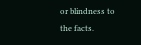or blindness to the facts.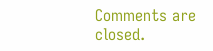Comments are closed.